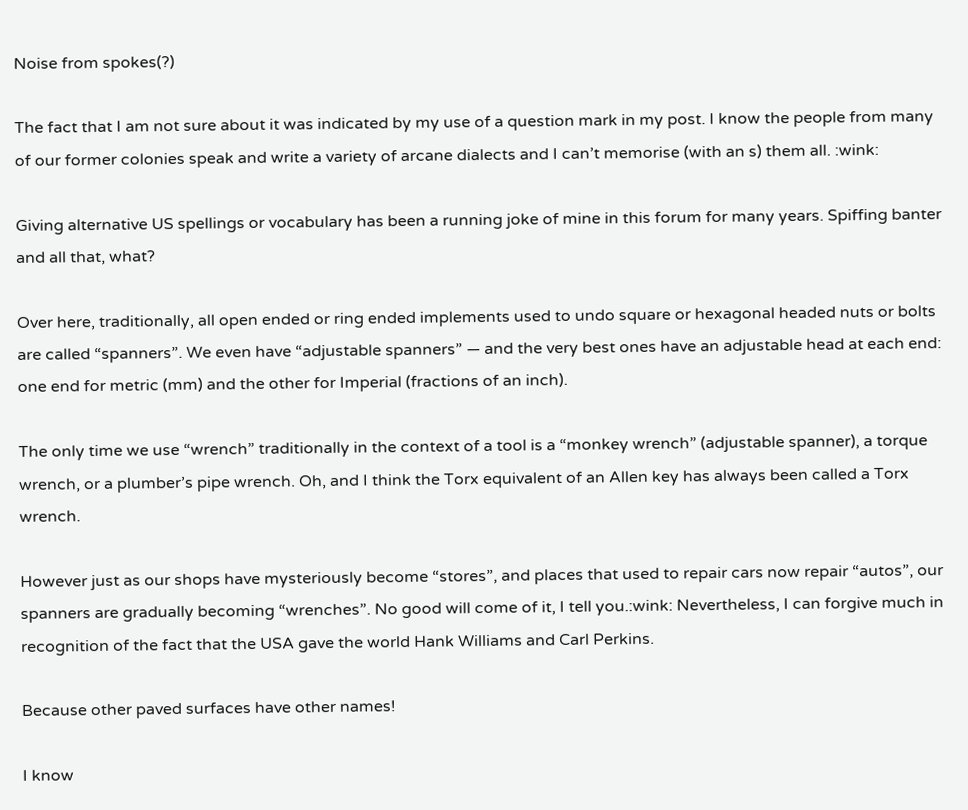Noise from spokes(?)

The fact that I am not sure about it was indicated by my use of a question mark in my post. I know the people from many of our former colonies speak and write a variety of arcane dialects and I can’t memorise (with an s) them all. :wink:

Giving alternative US spellings or vocabulary has been a running joke of mine in this forum for many years. Spiffing banter and all that, what?

Over here, traditionally, all open ended or ring ended implements used to undo square or hexagonal headed nuts or bolts are called “spanners”. We even have “adjustable spanners” — and the very best ones have an adjustable head at each end: one end for metric (mm) and the other for Imperial (fractions of an inch).

The only time we use “wrench” traditionally in the context of a tool is a “monkey wrench” (adjustable spanner), a torque wrench, or a plumber’s pipe wrench. Oh, and I think the Torx equivalent of an Allen key has always been called a Torx wrench.

However just as our shops have mysteriously become “stores”, and places that used to repair cars now repair “autos”, our spanners are gradually becoming “wrenches”. No good will come of it, I tell you.:wink: Nevertheless, I can forgive much in recognition of the fact that the USA gave the world Hank Williams and Carl Perkins.

Because other paved surfaces have other names!

I know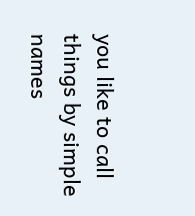you like to call things by simple names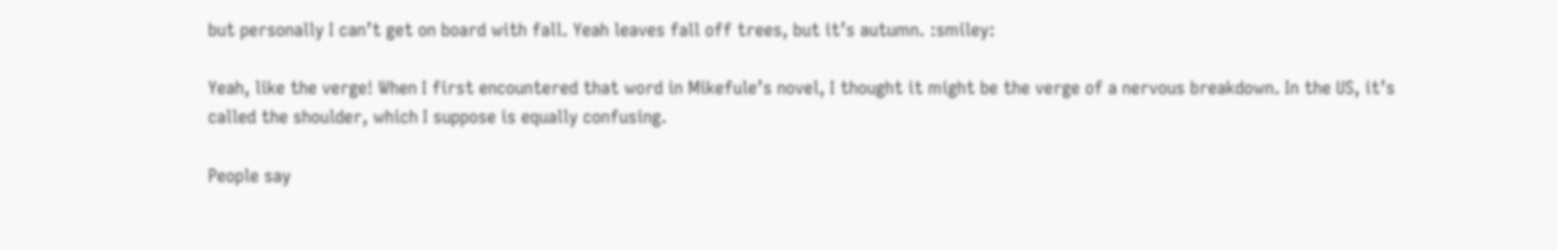but personally I can’t get on board with fall. Yeah leaves fall off trees, but it’s autumn. :smiley:

Yeah, like the verge! When I first encountered that word in Mikefule’s novel, I thought it might be the verge of a nervous breakdown. In the US, it’s called the shoulder, which I suppose is equally confusing.

People say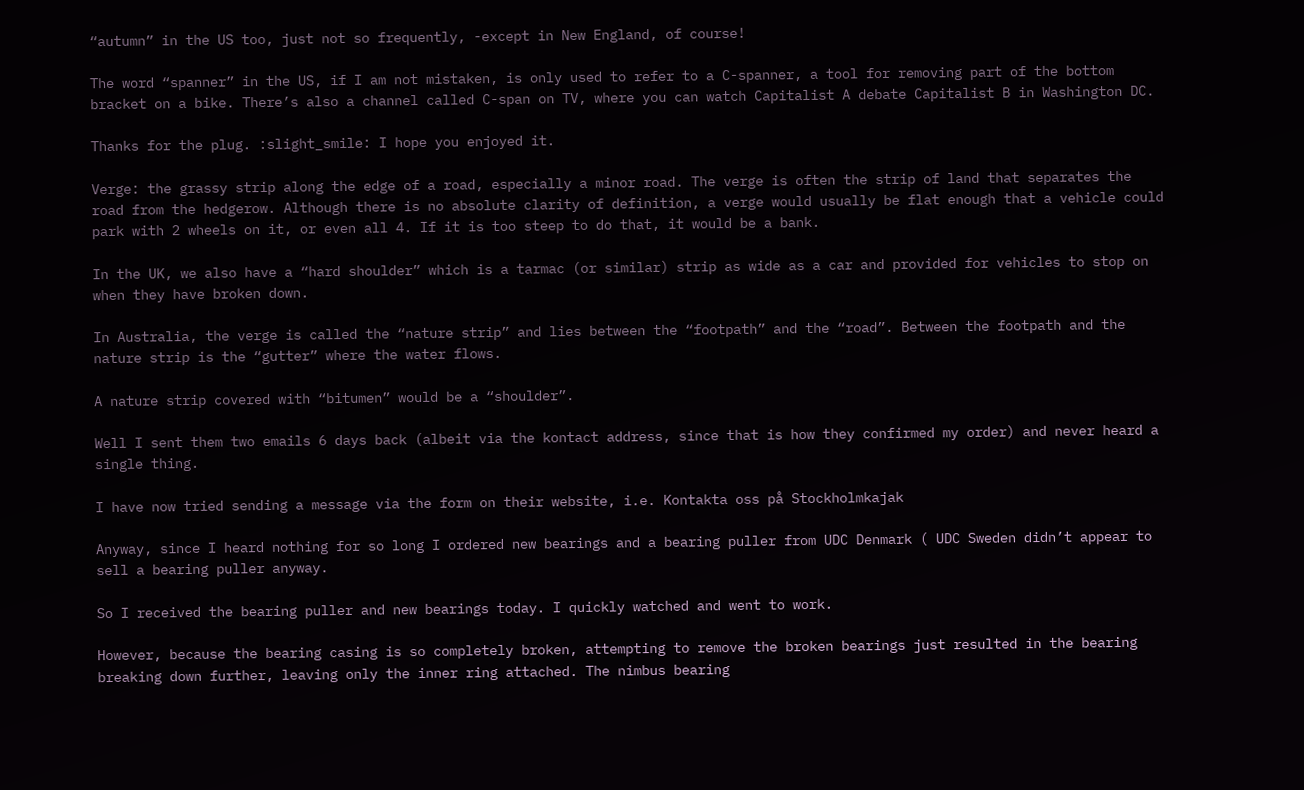“autumn” in the US too, just not so frequently, -except in New England, of course!

The word “spanner” in the US, if I am not mistaken, is only used to refer to a C-spanner, a tool for removing part of the bottom bracket on a bike. There’s also a channel called C-span on TV, where you can watch Capitalist A debate Capitalist B in Washington DC.

Thanks for the plug. :slight_smile: I hope you enjoyed it.

Verge: the grassy strip along the edge of a road, especially a minor road. The verge is often the strip of land that separates the road from the hedgerow. Although there is no absolute clarity of definition, a verge would usually be flat enough that a vehicle could park with 2 wheels on it, or even all 4. If it is too steep to do that, it would be a bank.

In the UK, we also have a “hard shoulder” which is a tarmac (or similar) strip as wide as a car and provided for vehicles to stop on when they have broken down.

In Australia, the verge is called the “nature strip” and lies between the “footpath” and the “road”. Between the footpath and the nature strip is the “gutter” where the water flows.

A nature strip covered with “bitumen” would be a “shoulder”.

Well I sent them two emails 6 days back (albeit via the kontact address, since that is how they confirmed my order) and never heard a single thing.

I have now tried sending a message via the form on their website, i.e. Kontakta oss på Stockholmkajak

Anyway, since I heard nothing for so long I ordered new bearings and a bearing puller from UDC Denmark ( UDC Sweden didn’t appear to sell a bearing puller anyway.

So I received the bearing puller and new bearings today. I quickly watched and went to work.

However, because the bearing casing is so completely broken, attempting to remove the broken bearings just resulted in the bearing breaking down further, leaving only the inner ring attached. The nimbus bearing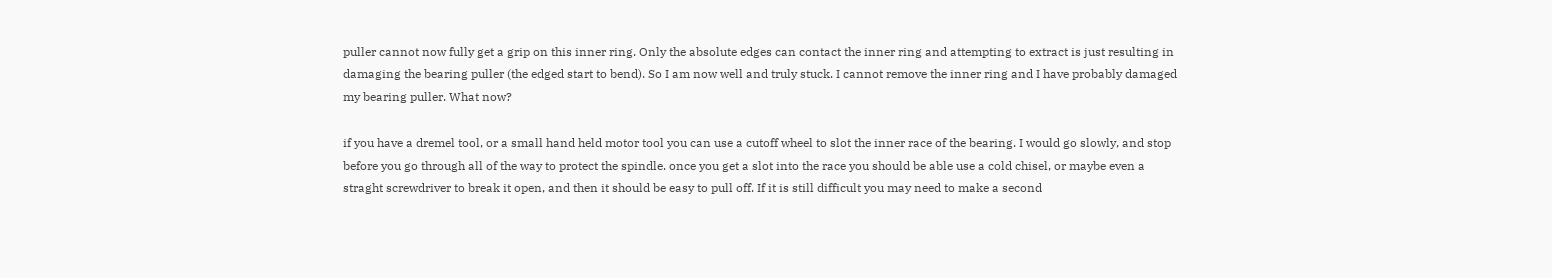puller cannot now fully get a grip on this inner ring. Only the absolute edges can contact the inner ring and attempting to extract is just resulting in damaging the bearing puller (the edged start to bend). So I am now well and truly stuck. I cannot remove the inner ring and I have probably damaged my bearing puller. What now?

if you have a dremel tool, or a small hand held motor tool you can use a cutoff wheel to slot the inner race of the bearing. I would go slowly, and stop before you go through all of the way to protect the spindle. once you get a slot into the race you should be able use a cold chisel, or maybe even a straght screwdriver to break it open, and then it should be easy to pull off. If it is still difficult you may need to make a second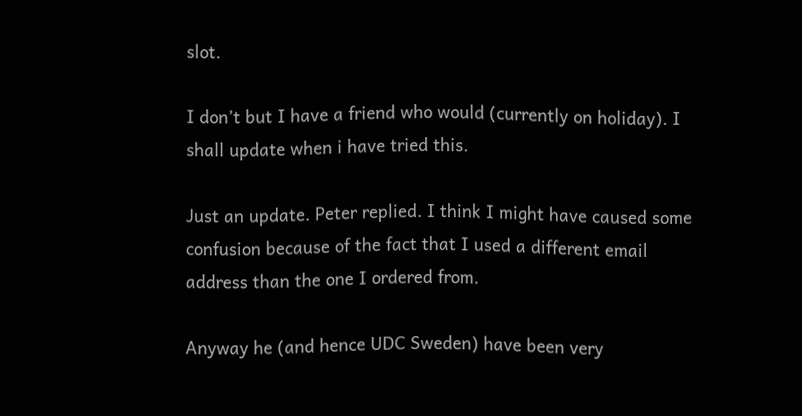slot.

I don’t but I have a friend who would (currently on holiday). I shall update when i have tried this.

Just an update. Peter replied. I think I might have caused some confusion because of the fact that I used a different email address than the one I ordered from.

Anyway he (and hence UDC Sweden) have been very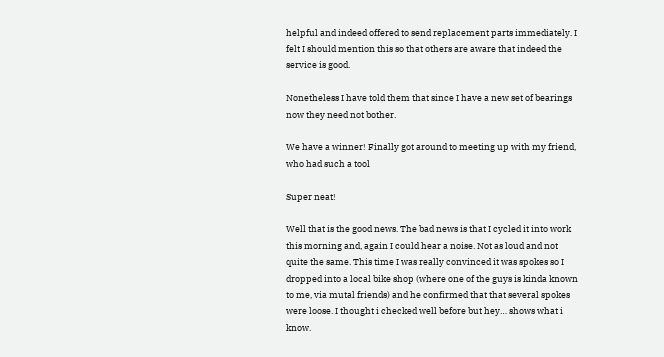helpful and indeed offered to send replacement parts immediately. I felt I should mention this so that others are aware that indeed the service is good.

Nonetheless I have told them that since I have a new set of bearings now they need not bother.

We have a winner! Finally got around to meeting up with my friend, who had such a tool

Super neat!

Well that is the good news. The bad news is that I cycled it into work this morning and, again I could hear a noise. Not as loud and not quite the same. This time I was really convinced it was spokes so I dropped into a local bike shop (where one of the guys is kinda known to me, via mutal friends) and he confirmed that that several spokes were loose. I thought i checked well before but hey… shows what i know.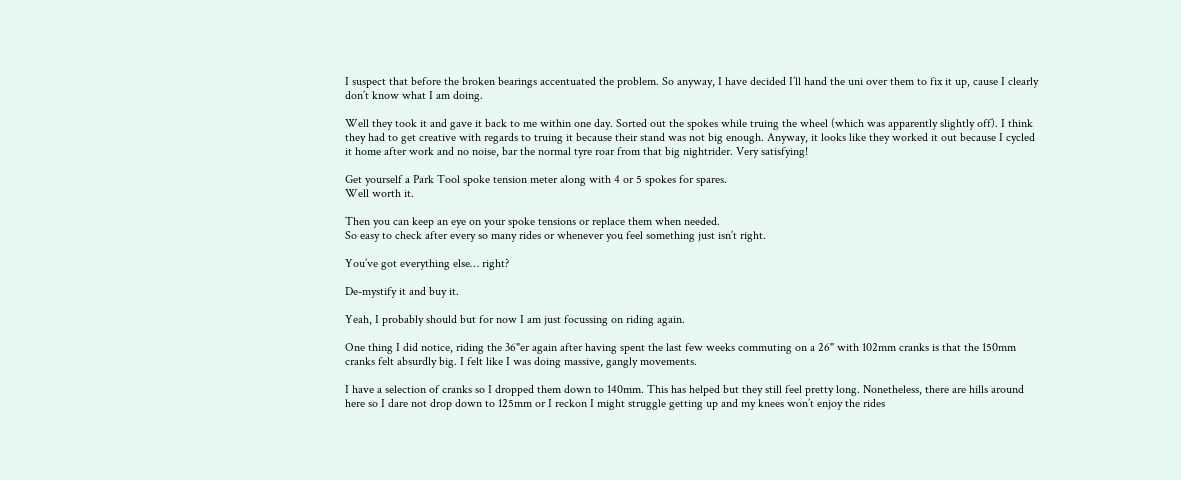I suspect that before the broken bearings accentuated the problem. So anyway, I have decided I’ll hand the uni over them to fix it up, cause I clearly don’t know what I am doing.

Well they took it and gave it back to me within one day. Sorted out the spokes while truing the wheel (which was apparently slightly off). I think they had to get creative with regards to truing it because their stand was not big enough. Anyway, it looks like they worked it out because I cycled it home after work and no noise, bar the normal tyre roar from that big nightrider. Very satisfying!

Get yourself a Park Tool spoke tension meter along with 4 or 5 spokes for spares.
Well worth it.

Then you can keep an eye on your spoke tensions or replace them when needed.
So easy to check after every so many rides or whenever you feel something just isn’t right.

You’ve got everything else… right?

De-mystify it and buy it.

Yeah, I probably should but for now I am just focussing on riding again.

One thing I did notice, riding the 36"er again after having spent the last few weeks commuting on a 26" with 102mm cranks is that the 150mm cranks felt absurdly big. I felt like I was doing massive, gangly movements.

I have a selection of cranks so I dropped them down to 140mm. This has helped but they still feel pretty long. Nonetheless, there are hills around here so I dare not drop down to 125mm or I reckon I might struggle getting up and my knees won’t enjoy the rides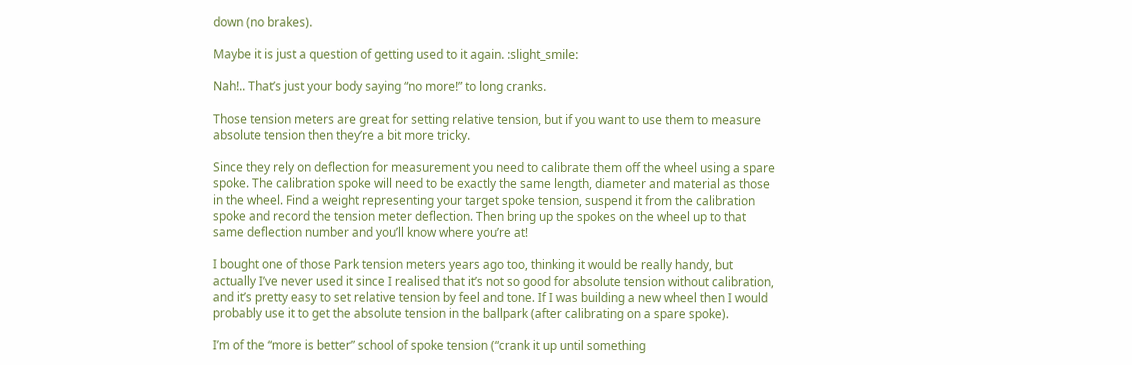down (no brakes).

Maybe it is just a question of getting used to it again. :slight_smile:

Nah!.. That’s just your body saying “no more!” to long cranks.

Those tension meters are great for setting relative tension, but if you want to use them to measure absolute tension then they’re a bit more tricky.

Since they rely on deflection for measurement you need to calibrate them off the wheel using a spare spoke. The calibration spoke will need to be exactly the same length, diameter and material as those in the wheel. Find a weight representing your target spoke tension, suspend it from the calibration spoke and record the tension meter deflection. Then bring up the spokes on the wheel up to that same deflection number and you’ll know where you’re at!

I bought one of those Park tension meters years ago too, thinking it would be really handy, but actually I’ve never used it since I realised that it’s not so good for absolute tension without calibration, and it’s pretty easy to set relative tension by feel and tone. If I was building a new wheel then I would probably use it to get the absolute tension in the ballpark (after calibrating on a spare spoke).

I’m of the “more is better” school of spoke tension (“crank it up until something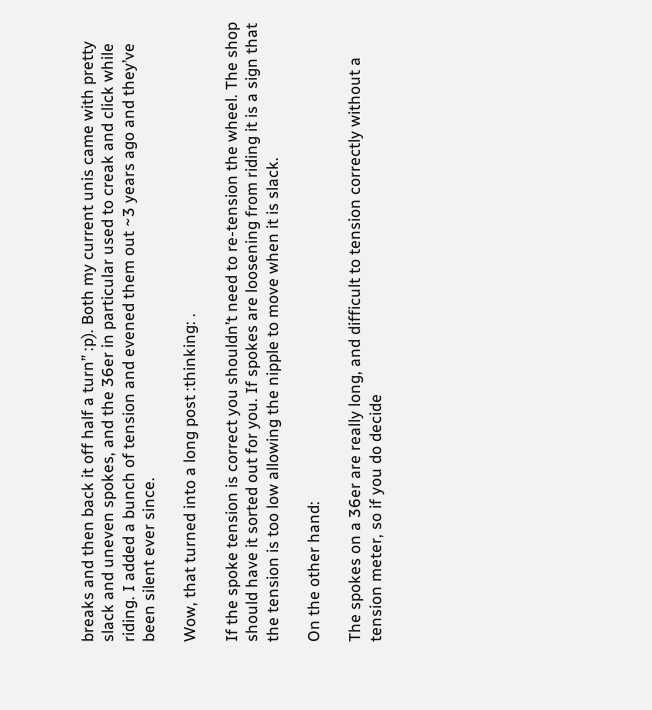breaks and then back it off half a turn” :p). Both my current unis came with pretty slack and uneven spokes, and the 36er in particular used to creak and click while riding. I added a bunch of tension and evened them out ~3 years ago and they’ve been silent ever since.

Wow, that turned into a long post :thinking: .

If the spoke tension is correct you shouldn’t need to re-tension the wheel. The shop should have it sorted out for you. If spokes are loosening from riding it is a sign that the tension is too low allowing the nipple to move when it is slack.

On the other hand:

The spokes on a 36er are really long, and difficult to tension correctly without a tension meter, so if you do decide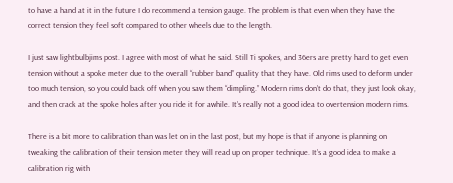to have a hand at it in the future I do recommend a tension gauge. The problem is that even when they have the correct tension they feel soft compared to other wheels due to the length.

I just saw lightbulbjims post. I agree with most of what he said. Still Ti spokes, and 36ers are pretty hard to get even tension without a spoke meter due to the overall “rubber band” quality that they have. Old rims used to deform under too much tension, so you could back off when you saw them “dimpling.” Modern rims don’t do that, they just look okay, and then crack at the spoke holes after you ride it for awhile. It’s really not a good idea to overtension modern rims.

There is a bit more to calibration than was let on in the last post, but my hope is that if anyone is planning on tweaking the calibration of their tension meter they will read up on proper technique. It’s a good idea to make a calibration rig with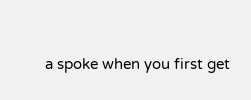a spoke when you first get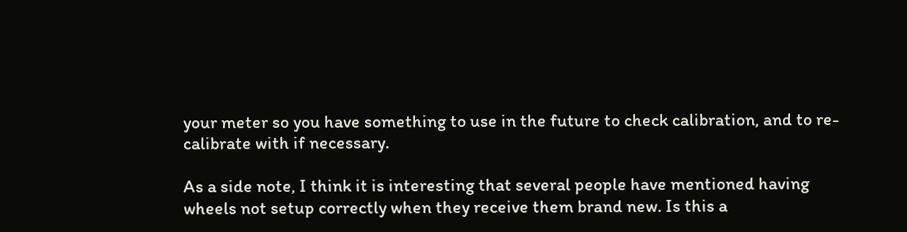your meter so you have something to use in the future to check calibration, and to re-calibrate with if necessary.

As a side note, I think it is interesting that several people have mentioned having wheels not setup correctly when they receive them brand new. Is this a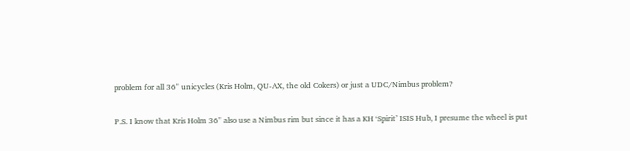problem for all 36" unicycles (Kris Holm, QU-AX, the old Cokers) or just a UDC/Nimbus problem?

P.S. I know that Kris Holm 36" also use a Nimbus rim but since it has a KH ‘Spirit’ ISIS Hub, I presume the wheel is put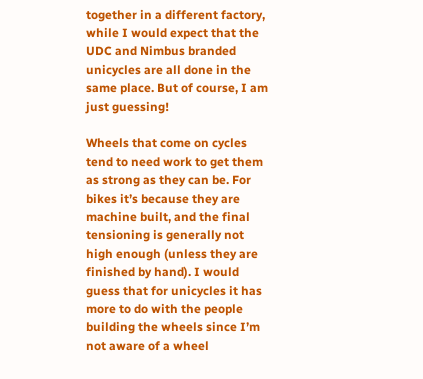together in a different factory, while I would expect that the UDC and Nimbus branded unicycles are all done in the same place. But of course, I am just guessing!

Wheels that come on cycles tend to need work to get them as strong as they can be. For bikes it’s because they are machine built, and the final tensioning is generally not high enough (unless they are finished by hand). I would guess that for unicycles it has more to do with the people building the wheels since I’m not aware of a wheel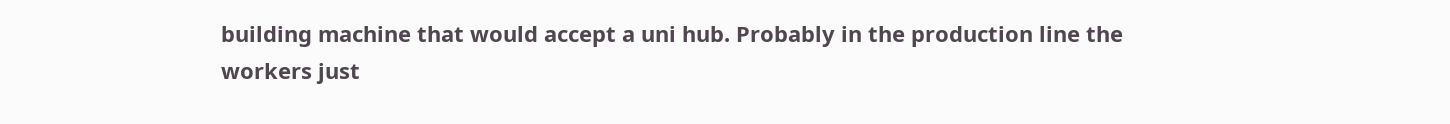building machine that would accept a uni hub. Probably in the production line the workers just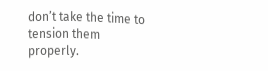don’t take the time to tension them properly.